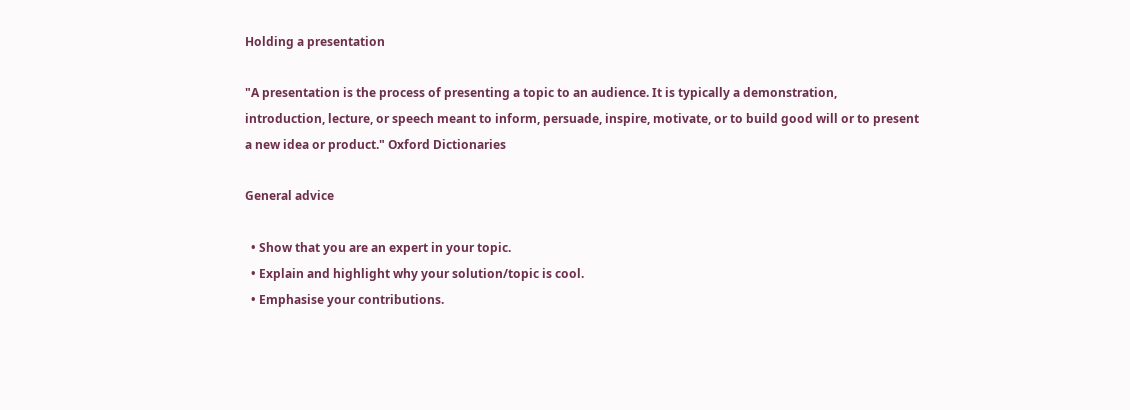Holding a presentation

"A presentation is the process of presenting a topic to an audience. It is typically a demonstration, introduction, lecture, or speech meant to inform, persuade, inspire, motivate, or to build good will or to present a new idea or product." Oxford Dictionaries

General advice

  • Show that you are an expert in your topic.
  • Explain and highlight why your solution/topic is cool.
  • Emphasise your contributions.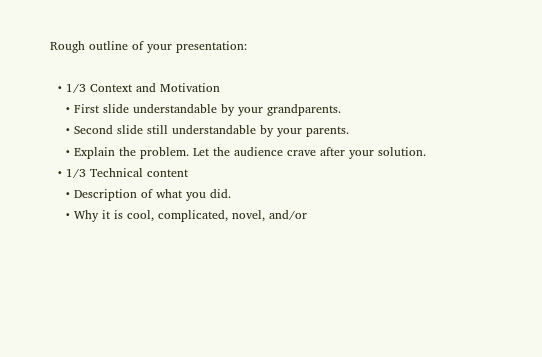Rough outline of your presentation:

  • 1/3 Context and Motivation
    • First slide understandable by your grandparents.
    • Second slide still understandable by your parents.
    • Explain the problem. Let the audience crave after your solution.
  • 1/3 Technical content
    • Description of what you did.
    • Why it is cool, complicated, novel, and/or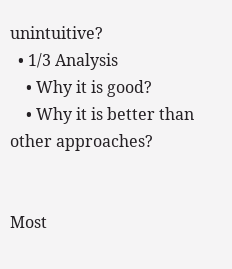unintuitive?
  • 1/3 Analysis
    • Why it is good?
    • Why it is better than other approaches?


Most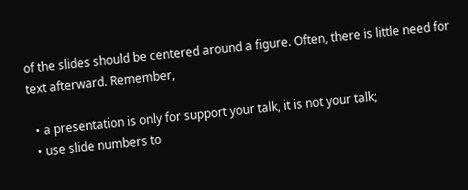of the slides should be centered around a figure. Often, there is little need for text afterward. Remember,

  • a presentation is only for support your talk, it is not your talk;
  • use slide numbers to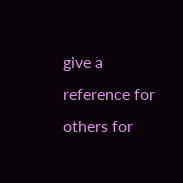give a reference for others for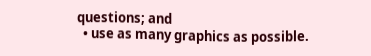questions; and
  • use as many graphics as possible.